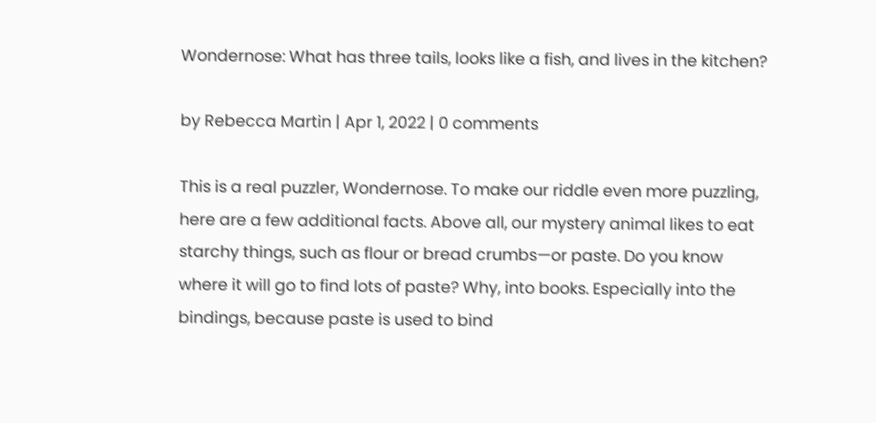Wondernose: What has three tails, looks like a fish, and lives in the kitchen?

by Rebecca Martin | Apr 1, 2022 | 0 comments

This is a real puzzler, Wondernose. To make our riddle even more puzzling, here are a few additional facts. Above all, our mystery animal likes to eat starchy things, such as flour or bread crumbs—or paste. Do you know where it will go to find lots of paste? Why, into books. Especially into the bindings, because paste is used to bind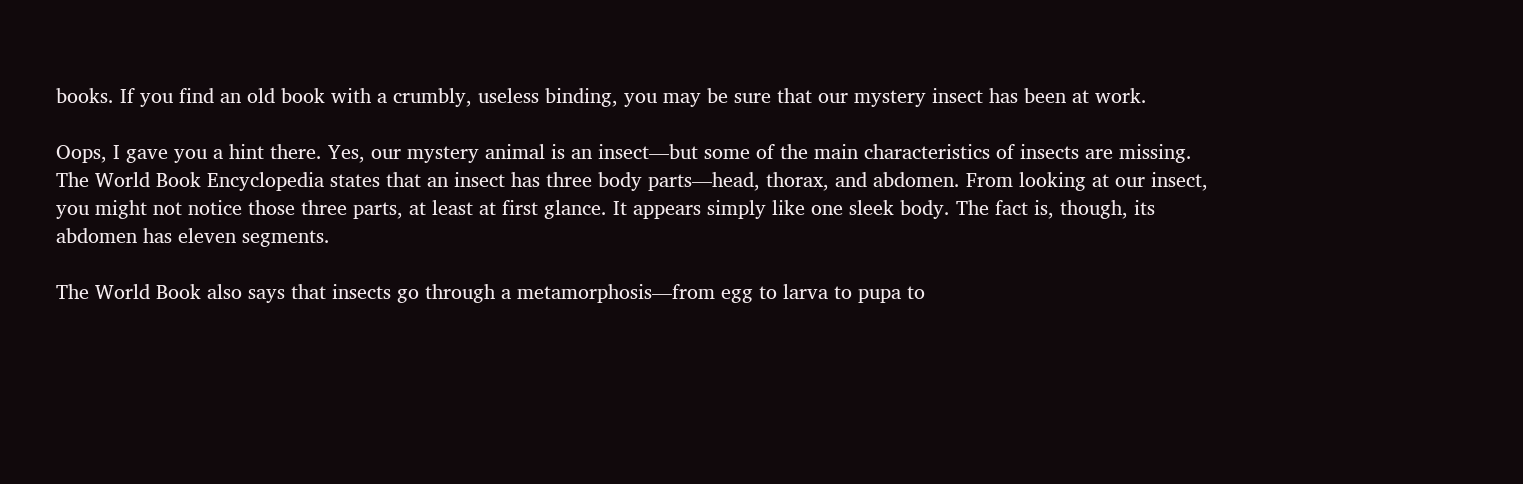books. If you find an old book with a crumbly, useless binding, you may be sure that our mystery insect has been at work.

Oops, I gave you a hint there. Yes, our mystery animal is an insect—but some of the main characteristics of insects are missing. The World Book Encyclopedia states that an insect has three body parts—head, thorax, and abdomen. From looking at our insect, you might not notice those three parts, at least at first glance. It appears simply like one sleek body. The fact is, though, its abdomen has eleven segments.

The World Book also says that insects go through a metamorphosis—from egg to larva to pupa to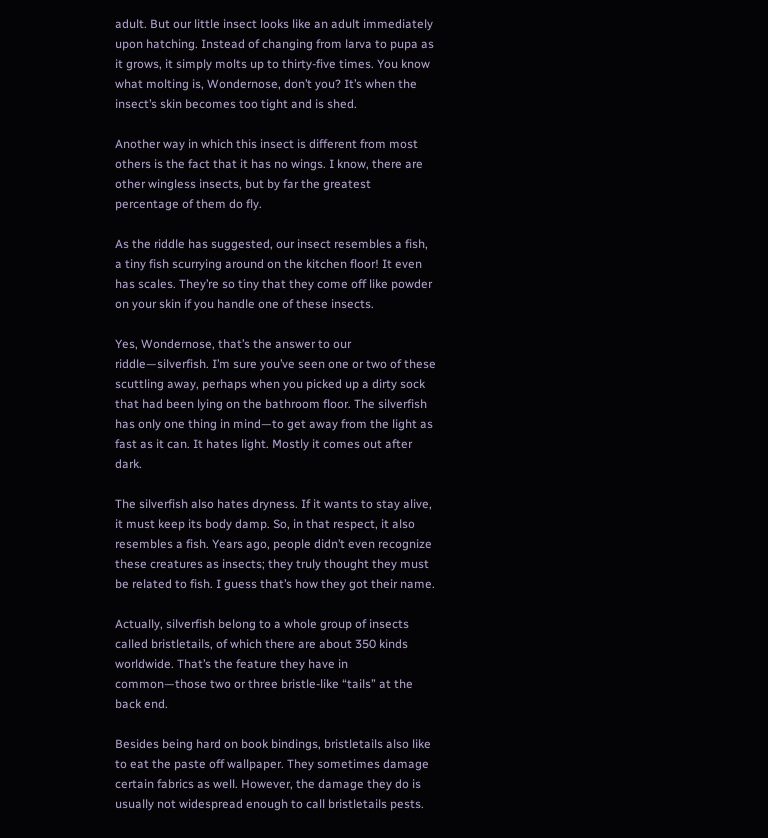adult. But our little insect looks like an adult immediately upon hatching. Instead of changing from larva to pupa as it grows, it simply molts up to thirty-five times. You know what molting is, Wondernose, don’t you? It’s when the insect’s skin becomes too tight and is shed.

Another way in which this insect is different from most others is the fact that it has no wings. I know, there are other wingless insects, but by far the greatest percentage of them do fly.

As the riddle has suggested, our insect resembles a fish, a tiny fish scurrying around on the kitchen floor! It even has scales. They’re so tiny that they come off like powder on your skin if you handle one of these insects.

Yes, Wondernose, that’s the answer to our riddle—silverfish. I’m sure you’ve seen one or two of these scuttling away, perhaps when you picked up a dirty sock that had been lying on the bathroom floor. The silverfish has only one thing in mind—to get away from the light as fast as it can. It hates light. Mostly it comes out after dark.

The silverfish also hates dryness. If it wants to stay alive, it must keep its body damp. So, in that respect, it also resembles a fish. Years ago, people didn’t even recognize these creatures as insects; they truly thought they must be related to fish. I guess that’s how they got their name.

Actually, silverfish belong to a whole group of insects called bristletails, of which there are about 350 kinds worldwide. That’s the feature they have in common—those two or three bristle-like “tails” at the back end.

Besides being hard on book bindings, bristletails also like to eat the paste off wallpaper. They sometimes damage certain fabrics as well. However, the damage they do is usually not widespread enough to call bristletails pests.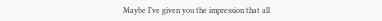Maybe I’ve given you the impression that all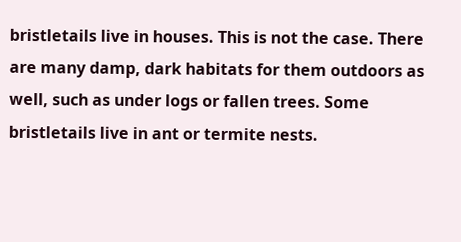bristletails live in houses. This is not the case. There are many damp, dark habitats for them outdoors as well, such as under logs or fallen trees. Some bristletails live in ant or termite nests.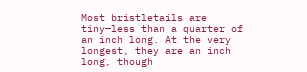Most bristletails are tiny—less than a quarter of an inch long. At the very longest, they are an inch long, though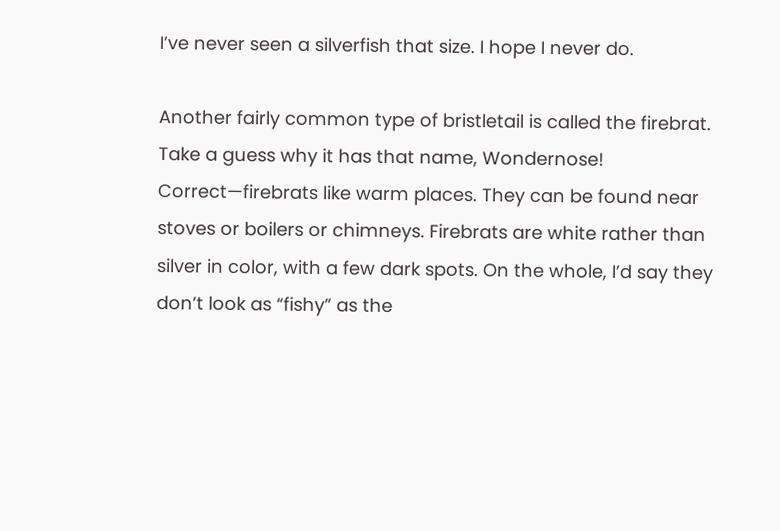I’ve never seen a silverfish that size. I hope I never do.

Another fairly common type of bristletail is called the firebrat. Take a guess why it has that name, Wondernose! Correct—firebrats like warm places. They can be found near stoves or boilers or chimneys. Firebrats are white rather than silver in color, with a few dark spots. On the whole, I’d say they don’t look as “fishy” as the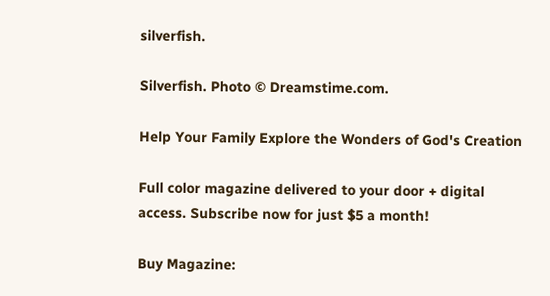silverfish.

Silverfish. Photo © Dreamstime.com.

Help Your Family Explore the Wonders of God's Creation

Full color magazine delivered to your door + digital access. Subscribe now for just $5 a month!

Buy Magazine: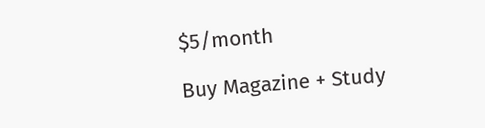$5/month

Buy Magazine + Study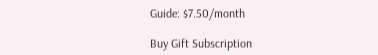Guide: $7.50/month

Buy Gift Subscription